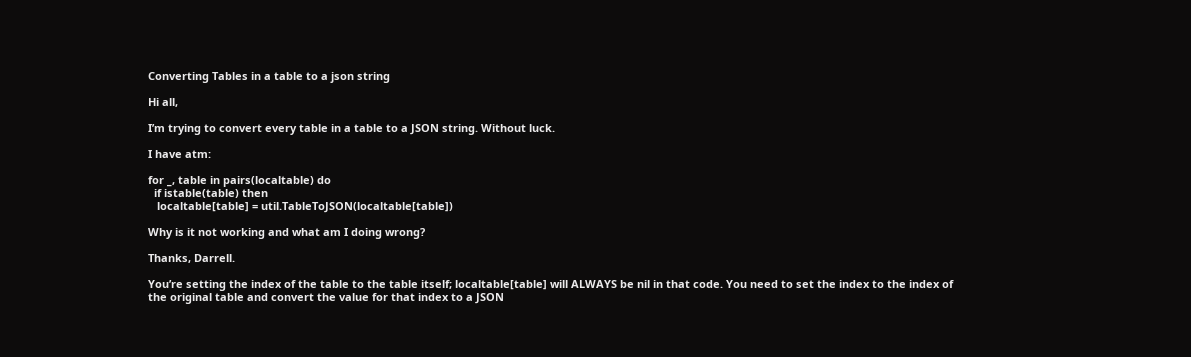Converting Tables in a table to a json string

Hi all,

I’m trying to convert every table in a table to a JSON string. Without luck.

I have atm:

for _, table in pairs(localtable) do
  if istable(table) then
   localtable[table] = util.TableToJSON(localtable[table])

Why is it not working and what am I doing wrong?

Thanks, Darrell.

You’re setting the index of the table to the table itself; localtable[table] will ALWAYS be nil in that code. You need to set the index to the index of the original table and convert the value for that index to a JSON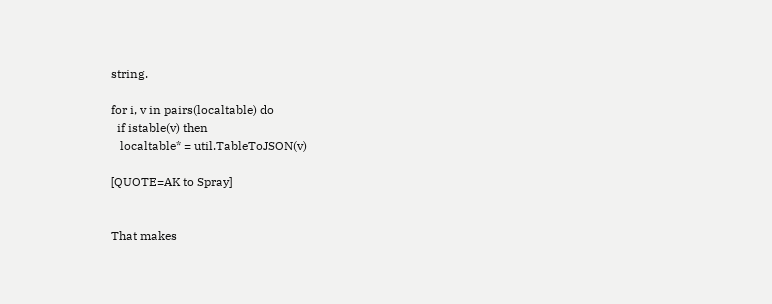string.

for i, v in pairs(localtable) do
  if istable(v) then
   localtable* = util.TableToJSON(v)

[QUOTE=AK to Spray]


That makes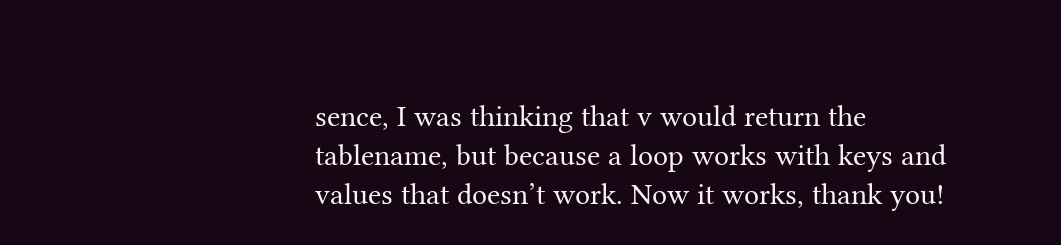sence, I was thinking that v would return the tablename, but because a loop works with keys and values that doesn’t work. Now it works, thank you!